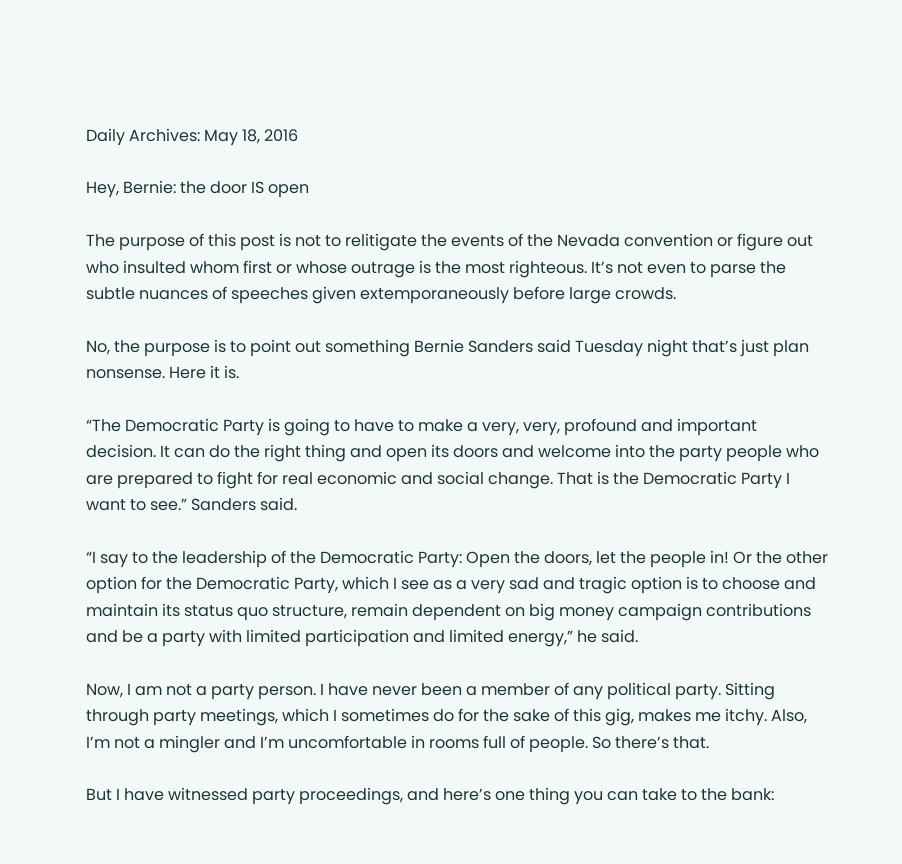Daily Archives: May 18, 2016

Hey, Bernie: the door IS open

The purpose of this post is not to relitigate the events of the Nevada convention or figure out who insulted whom first or whose outrage is the most righteous. It’s not even to parse the subtle nuances of speeches given extemporaneously before large crowds.

No, the purpose is to point out something Bernie Sanders said Tuesday night that’s just plan nonsense. Here it is.

“The Democratic Party is going to have to make a very, very, profound and important decision. It can do the right thing and open its doors and welcome into the party people who are prepared to fight for real economic and social change. That is the Democratic Party I want to see.” Sanders said.

“I say to the leadership of the Democratic Party: Open the doors, let the people in! Or the other option for the Democratic Party, which I see as a very sad and tragic option is to choose and maintain its status quo structure, remain dependent on big money campaign contributions and be a party with limited participation and limited energy,” he said.

Now, I am not a party person. I have never been a member of any political party. Sitting through party meetings, which I sometimes do for the sake of this gig, makes me itchy. Also, I’m not a mingler and I’m uncomfortable in rooms full of people. So there’s that.

But I have witnessed party proceedings, and here’s one thing you can take to the bank: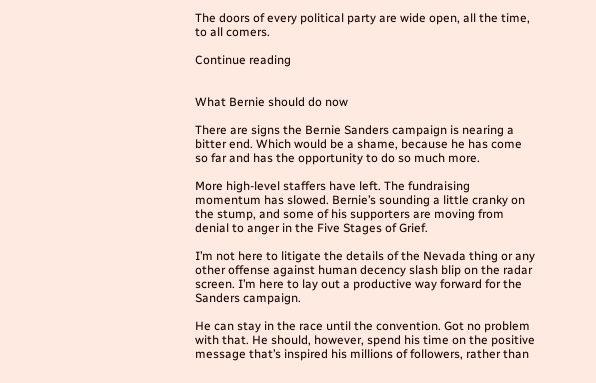The doors of every political party are wide open, all the time, to all comers.

Continue reading


What Bernie should do now

There are signs the Bernie Sanders campaign is nearing a bitter end. Which would be a shame, because he has come so far and has the opportunity to do so much more.

More high-level staffers have left. The fundraising momentum has slowed. Bernie’s sounding a little cranky on the stump, and some of his supporters are moving from denial to anger in the Five Stages of Grief.

I’m not here to litigate the details of the Nevada thing or any other offense against human decency slash blip on the radar screen. I’m here to lay out a productive way forward for the Sanders campaign.

He can stay in the race until the convention. Got no problem with that. He should, however, spend his time on the positive message that’s inspired his millions of followers, rather than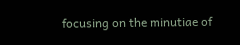focusing on the minutiae of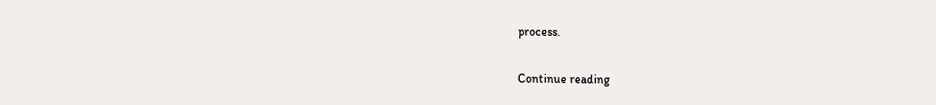process.

Continue reading